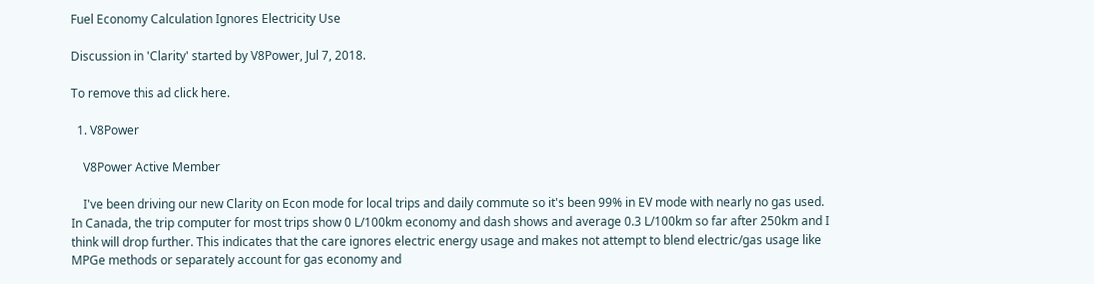Fuel Economy Calculation Ignores Electricity Use

Discussion in 'Clarity' started by V8Power, Jul 7, 2018.

To remove this ad click here.

  1. V8Power

    V8Power Active Member

    I've been driving our new Clarity on Econ mode for local trips and daily commute so it's been 99% in EV mode with nearly no gas used. In Canada, the trip computer for most trips show 0 L/100km economy and dash shows and average 0.3 L/100km so far after 250km and I think will drop further. This indicates that the care ignores electric energy usage and makes not attempt to blend electric/gas usage like MPGe methods or separately account for gas economy and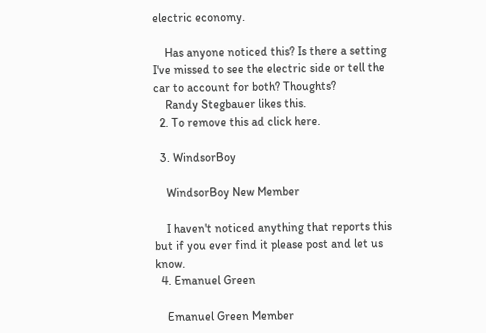electric economy.

    Has anyone noticed this? Is there a setting I've missed to see the electric side or tell the car to account for both? Thoughts?
    Randy Stegbauer likes this.
  2. To remove this ad click here.

  3. WindsorBoy

    WindsorBoy New Member

    I haven't noticed anything that reports this but if you ever find it please post and let us know.
  4. Emanuel Green

    Emanuel Green Member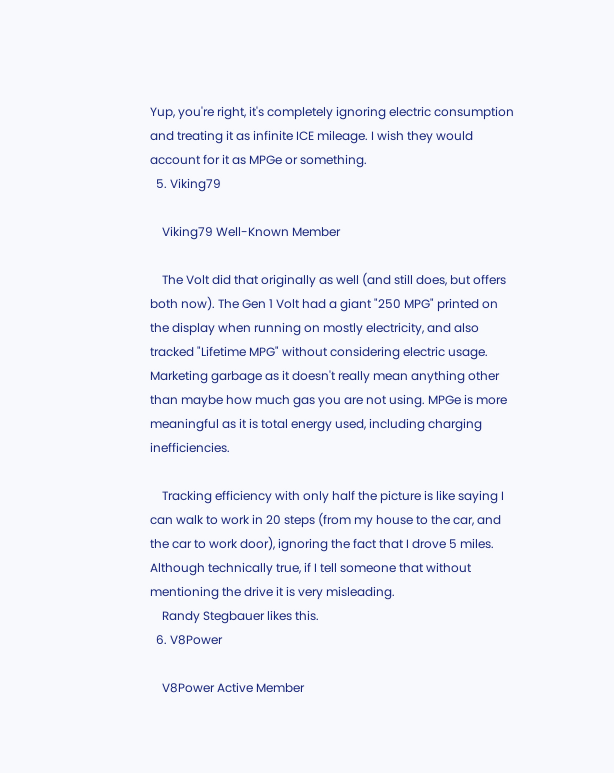Yup, you're right, it's completely ignoring electric consumption and treating it as infinite ICE mileage. I wish they would account for it as MPGe or something.
  5. Viking79

    Viking79 Well-Known Member

    The Volt did that originally as well (and still does, but offers both now). The Gen 1 Volt had a giant "250 MPG" printed on the display when running on mostly electricity, and also tracked "Lifetime MPG" without considering electric usage. Marketing garbage as it doesn't really mean anything other than maybe how much gas you are not using. MPGe is more meaningful as it is total energy used, including charging inefficiencies.

    Tracking efficiency with only half the picture is like saying I can walk to work in 20 steps (from my house to the car, and the car to work door), ignoring the fact that I drove 5 miles. Although technically true, if I tell someone that without mentioning the drive it is very misleading.
    Randy Stegbauer likes this.
  6. V8Power

    V8Power Active Member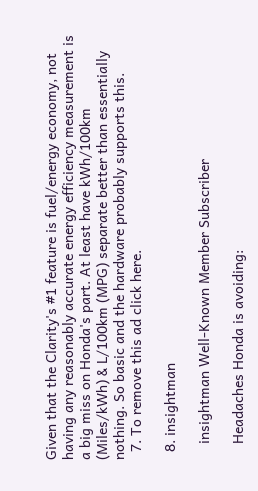Given that the Clarity's #1 feature is fuel/energy economy, not having any reasonably accurate energy efficiency measurement is a big miss on Honda's part. At least have kWh/100km (Miles/kWh) & L/100km (MPG) separate better than essentially nothing. So basic and the hardware probably supports this.
  7. To remove this ad click here.

  8. insightman

    insightman Well-Known Member Subscriber

    Headaches Honda is avoiding: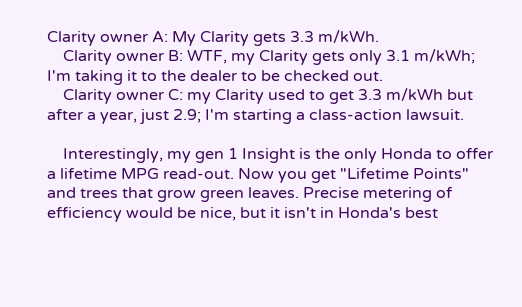Clarity owner A: My Clarity gets 3.3 m/kWh.
    Clarity owner B: WTF, my Clarity gets only 3.1 m/kWh; I'm taking it to the dealer to be checked out.
    Clarity owner C: my Clarity used to get 3.3 m/kWh but after a year, just 2.9; I'm starting a class-action lawsuit.

    Interestingly, my gen 1 Insight is the only Honda to offer a lifetime MPG read-out. Now you get "Lifetime Points" and trees that grow green leaves. Precise metering of efficiency would be nice, but it isn't in Honda's best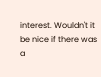interest. Wouldn't it be nice if there was a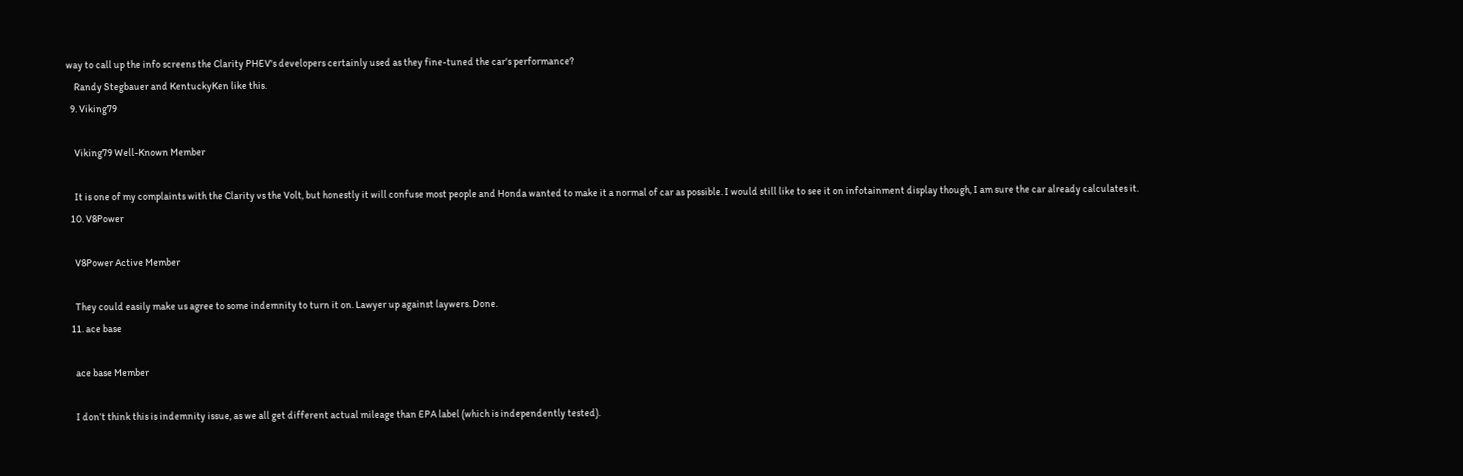way to call up the info screens the Clarity PHEV's developers certainly used as they fine-tuned the car's performance?
    Randy Stegbauer and KentuckyKen like this.
  9. Viking79

    Viking79 Well-Known Member

    It is one of my complaints with the Clarity vs the Volt, but honestly it will confuse most people and Honda wanted to make it a normal of car as possible. I would still like to see it on infotainment display though, I am sure the car already calculates it.
  10. V8Power

    V8Power Active Member

    They could easily make us agree to some indemnity to turn it on. Lawyer up against laywers. Done.
  11. ace base

    ace base Member

    I don’t think this is indemnity issue, as we all get different actual mileage than EPA label (which is independently tested).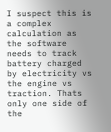I suspect this is a complex calculation as the software needs to track battery charged by electricity vs the engine vs traction. Thats only one side of the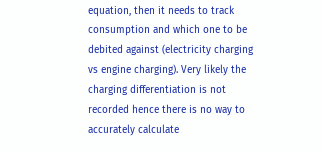equation, then it needs to track consumption and which one to be debited against (electricity charging vs engine charging). Very likely the charging differentiation is not recorded hence there is no way to accurately calculate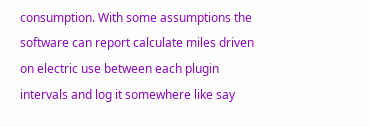consumption. With some assumptions the software can report calculate miles driven on electric use between each plugin intervals and log it somewhere like say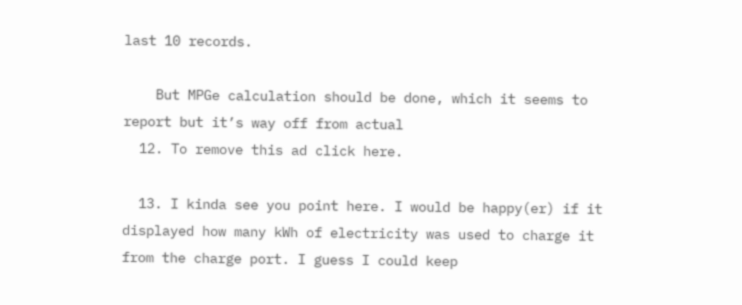last 10 records.

    But MPGe calculation should be done, which it seems to report but it’s way off from actual
  12. To remove this ad click here.

  13. I kinda see you point here. I would be happy(er) if it displayed how many kWh of electricity was used to charge it from the charge port. I guess I could keep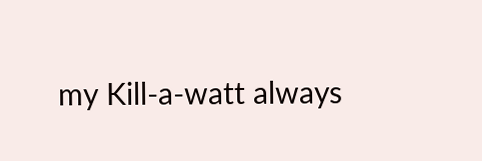my Kill-a-watt always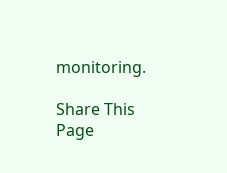monitoring.

Share This Page